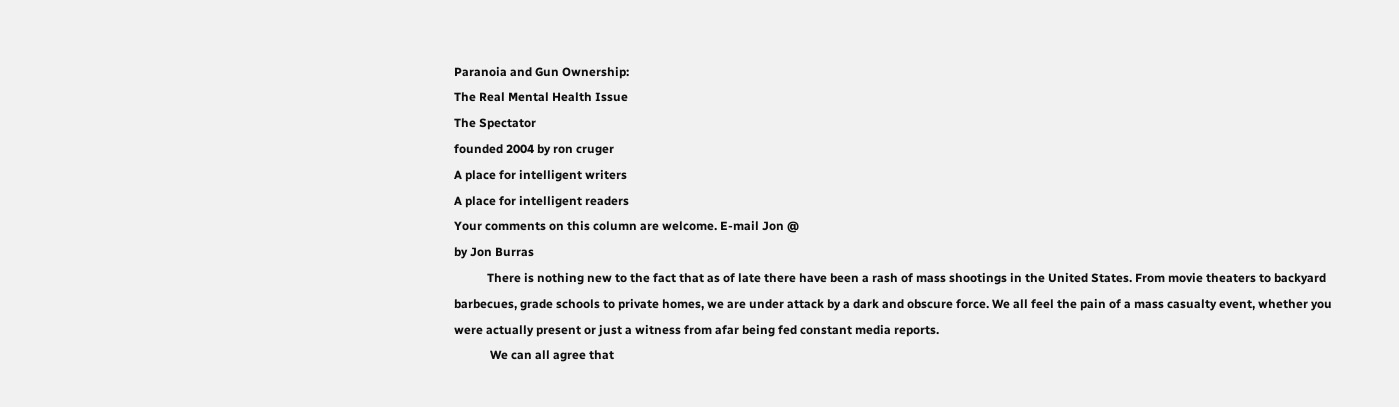Paranoia and Gun Ownership:
The Real Mental Health Issue
The Spectator
founded 2004 by ron cruger
A place for intelligent writers
A place for intelligent readers
Your comments on this column are welcome. E-mail Jon @
by Jon Burras
           There is nothing new to the fact that as of late there have been a rash of mass shootings in the United States. From movie theaters to backyard barbecues, grade schools to private homes, we are under attack by a dark and obscure force. We all feel the pain of a mass casualty event, whether you were actually present or just a witness from afar being fed constant media reports.
            We can all agree that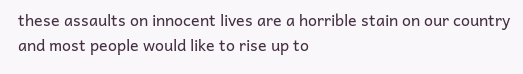these assaults on innocent lives are a horrible stain on our country and most people would like to rise up to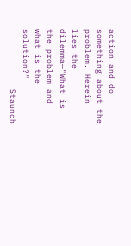action and do something about the problem. Herein lies the dilemma—"What is the problem and what is the solution?"
            Staunch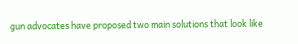gun advocates have proposed two main solutions that look like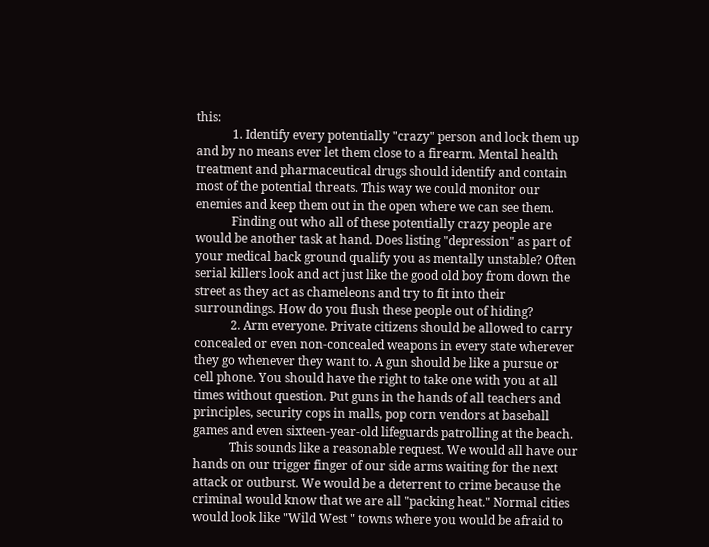this:
            1. Identify every potentially "crazy" person and lock them up and by no means ever let them close to a firearm. Mental health treatment and pharmaceutical drugs should identify and contain most of the potential threats. This way we could monitor our enemies and keep them out in the open where we can see them.
            Finding out who all of these potentially crazy people are would be another task at hand. Does listing "depression" as part of your medical back ground qualify you as mentally unstable? Often serial killers look and act just like the good old boy from down the street as they act as chameleons and try to fit into their surroundings. How do you flush these people out of hiding?
            2. Arm everyone. Private citizens should be allowed to carry concealed or even non-concealed weapons in every state wherever they go whenever they want to. A gun should be like a pursue or cell phone. You should have the right to take one with you at all times without question. Put guns in the hands of all teachers and principles, security cops in malls, pop corn vendors at baseball games and even sixteen-year-old lifeguards patrolling at the beach.
            This sounds like a reasonable request. We would all have our hands on our trigger finger of our side arms waiting for the next attack or outburst. We would be a deterrent to crime because the criminal would know that we are all "packing heat." Normal cities would look like "Wild West " towns where you would be afraid to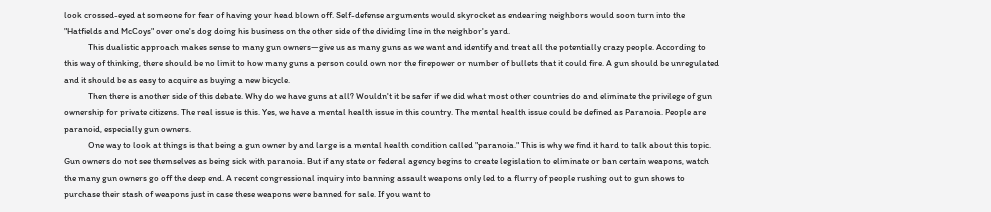look crossed-eyed at someone for fear of having your head blown off. Self-defense arguments would skyrocket as endearing neighbors would soon turn into the "Hatfields and McCoys" over one's dog doing his business on the other side of the dividing line in the neighbor's yard.
            This dualistic approach makes sense to many gun owners—give us as many guns as we want and identify and treat all the potentially crazy people. According to this way of thinking, there should be no limit to how many guns a person could own nor the firepower or number of bullets that it could fire. A gun should be unregulated and it should be as easy to acquire as buying a new bicycle.
            Then there is another side of this debate. Why do we have guns at all? Wouldn't it be safer if we did what most other countries do and eliminate the privilege of gun ownership for private citizens. The real issue is this. Yes, we have a mental health issue in this country. The mental health issue could be defined as Paranoia. People are paranoid, especially gun owners.
            One way to look at things is that being a gun owner by and large is a mental health condition called "paranoia." This is why we find it hard to talk about this topic. Gun owners do not see themselves as being sick with paranoia. But if any state or federal agency begins to create legislation to eliminate or ban certain weapons, watch the many gun owners go off the deep end. A recent congressional inquiry into banning assault weapons only led to a flurry of people rushing out to gun shows to purchase their stash of weapons just in case these weapons were banned for sale. If you want to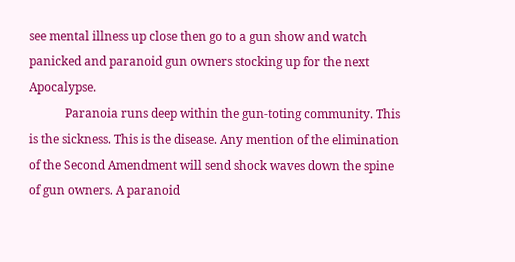see mental illness up close then go to a gun show and watch panicked and paranoid gun owners stocking up for the next Apocalypse.
            Paranoia runs deep within the gun-toting community. This is the sickness. This is the disease. Any mention of the elimination of the Second Amendment will send shock waves down the spine of gun owners. A paranoid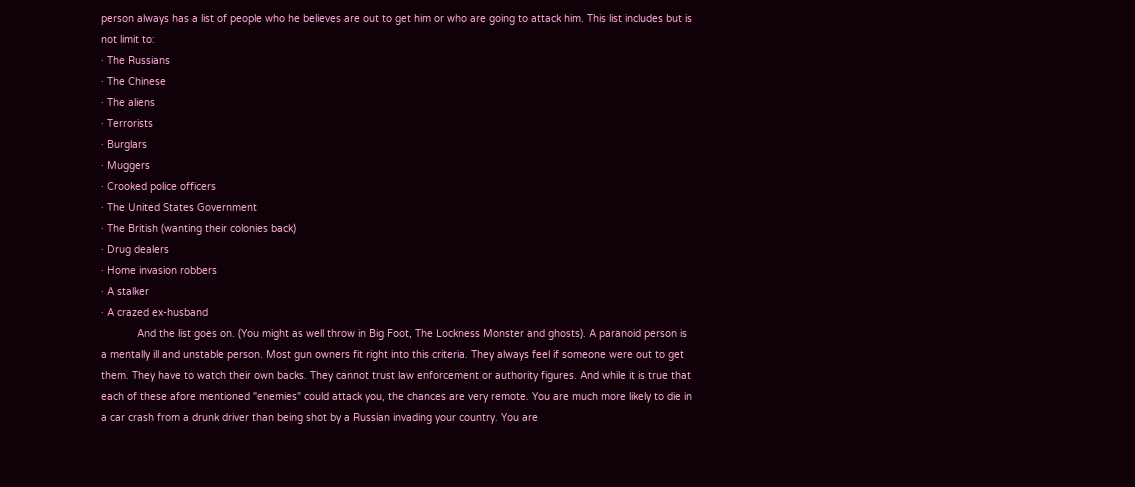person always has a list of people who he believes are out to get him or who are going to attack him. This list includes but is not limit to:
· The Russians
· The Chinese
· The aliens
· Terrorists
· Burglars
· Muggers
· Crooked police officers
· The United States Government
· The British (wanting their colonies back)
· Drug dealers
· Home invasion robbers
· A stalker
· A crazed ex-husband
            And the list goes on. (You might as well throw in Big Foot, The Lockness Monster and ghosts). A paranoid person is a mentally ill and unstable person. Most gun owners fit right into this criteria. They always feel if someone were out to get them. They have to watch their own backs. They cannot trust law enforcement or authority figures. And while it is true that each of these afore mentioned "enemies" could attack you, the chances are very remote. You are much more likely to die in a car crash from a drunk driver than being shot by a Russian invading your country. You are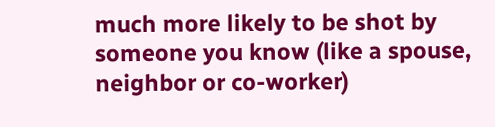much more likely to be shot by someone you know (like a spouse, neighbor or co-worker)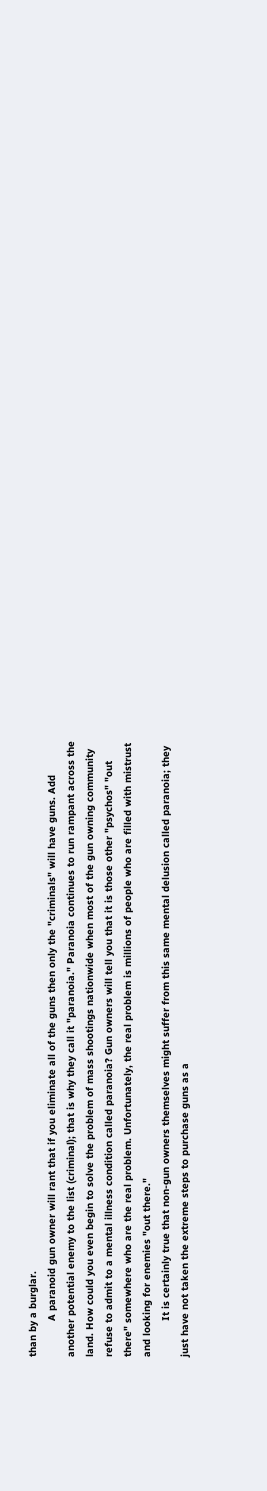than by a burglar.
            A paranoid gun owner will rant that if you eliminate all of the guns then only the "criminals" will have guns. Add another potential enemy to the list (criminal); that is why they call it "paranoia." Paranoia continues to run rampant across the land. How could you even begin to solve the problem of mass shootings nationwide when most of the gun owning community refuse to admit to a mental illness condition called paranoia? Gun owners will tell you that it is those other "psychos" "out there" somewhere who are the real problem. Unfortunately, the real problem is millions of people who are filled with mistrust and looking for enemies "out there."
            It is certainly true that non-gun owners themselves might suffer from this same mental delusion called paranoia; they just have not taken the extreme steps to purchase guns as a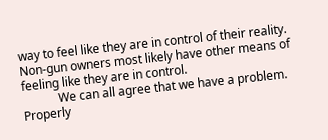way to feel like they are in control of their reality. Non-gun owners most likely have other means of feeling like they are in control.
            We can all agree that we have a problem. Properly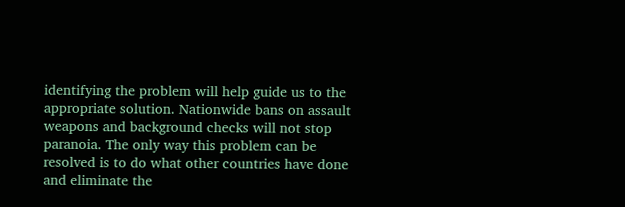identifying the problem will help guide us to the appropriate solution. Nationwide bans on assault weapons and background checks will not stop paranoia. The only way this problem can be resolved is to do what other countries have done and eliminate the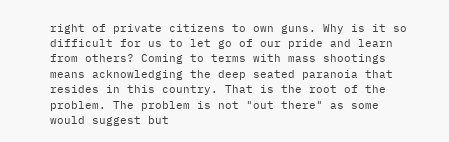right of private citizens to own guns. Why is it so difficult for us to let go of our pride and learn from others? Coming to terms with mass shootings means acknowledging the deep seated paranoia that resides in this country. That is the root of the problem. The problem is not "out there" as some would suggest but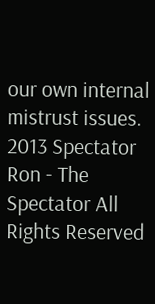our own internal mistrust issues.
2013 Spectator Ron - The Spectator All Rights Reserved